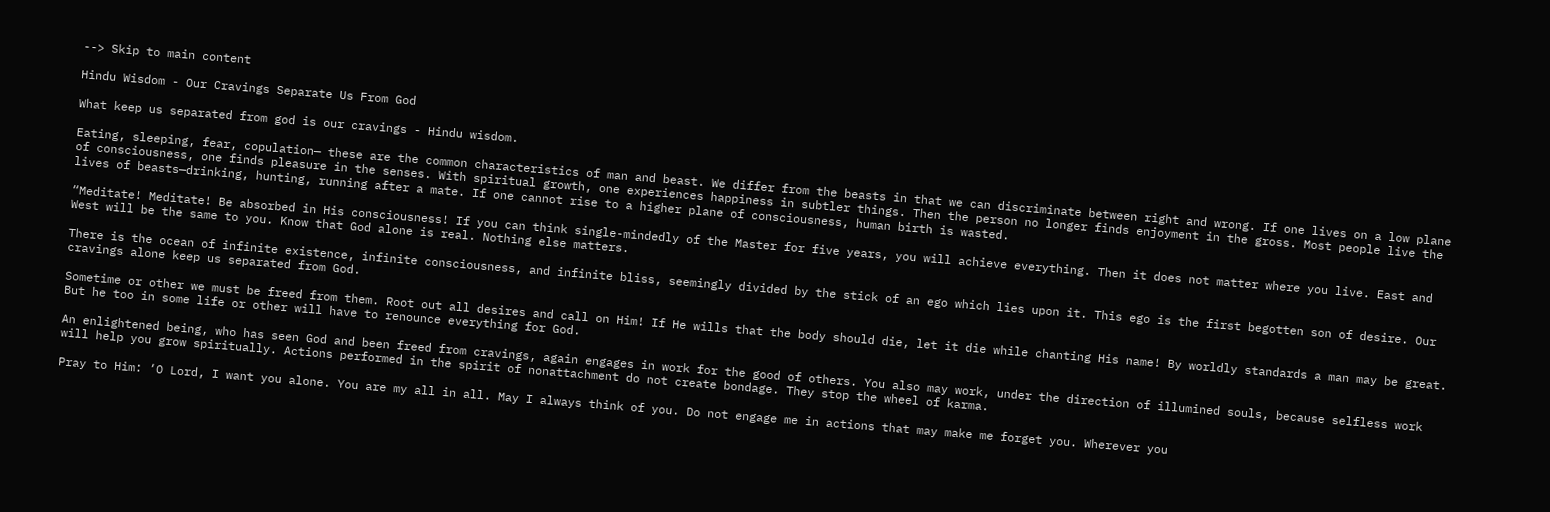--> Skip to main content

Hindu Wisdom - Our Cravings Separate Us From God

What keep us separated from god is our cravings - Hindu wisdom.

Eating, sleeping, fear, copulation— these are the common characteristics of man and beast. We differ from the beasts in that we can discriminate between right and wrong. If one lives on a low plane of consciousness, one finds pleasure in the senses. With spiritual growth, one experiences happiness in subtler things. Then the person no longer finds enjoyment in the gross. Most people live the lives of beasts—drinking, hunting, running after a mate. If one cannot rise to a higher plane of consciousness, human birth is wasted.

“Meditate! Meditate! Be absorbed in His consciousness! If you can think single-mindedly of the Master for five years, you will achieve everything. Then it does not matter where you live. East and West will be the same to you. Know that God alone is real. Nothing else matters.

There is the ocean of infinite existence, infinite consciousness, and infinite bliss, seemingly divided by the stick of an ego which lies upon it. This ego is the first begotten son of desire. Our cravings alone keep us separated from God.

Sometime or other we must be freed from them. Root out all desires and call on Him! If He wills that the body should die, let it die while chanting His name! By worldly standards a man may be great. But he too in some life or other will have to renounce everything for God.

An enlightened being, who has seen God and been freed from cravings, again engages in work for the good of others. You also may work, under the direction of illumined souls, because selfless work will help you grow spiritually. Actions performed in the spirit of nonattachment do not create bondage. They stop the wheel of karma.

Pray to Him: ‘O Lord, I want you alone. You are my all in all. May I always think of you. Do not engage me in actions that may make me forget you. Wherever you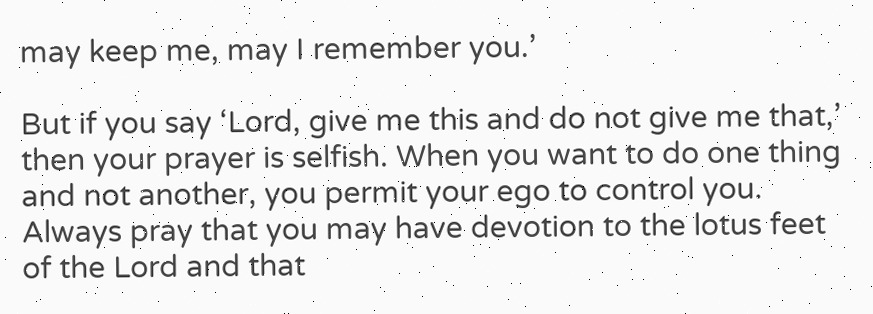may keep me, may I remember you.’

But if you say ‘Lord, give me this and do not give me that,’ then your prayer is selfish. When you want to do one thing and not another, you permit your ego to control you. Always pray that you may have devotion to the lotus feet of the Lord and that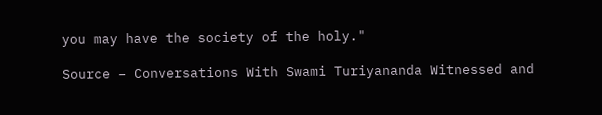you may have the society of the holy."

Source – Conversations With Swami Turiyananda Witnessed and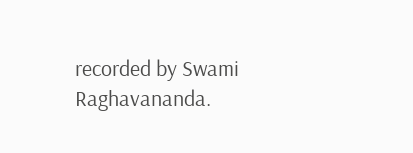recorded by Swami Raghavananda.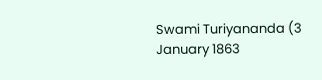Swami Turiyananda (3 January 1863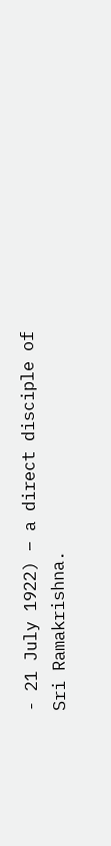- 21 July 1922) – a direct disciple of Sri Ramakrishna.